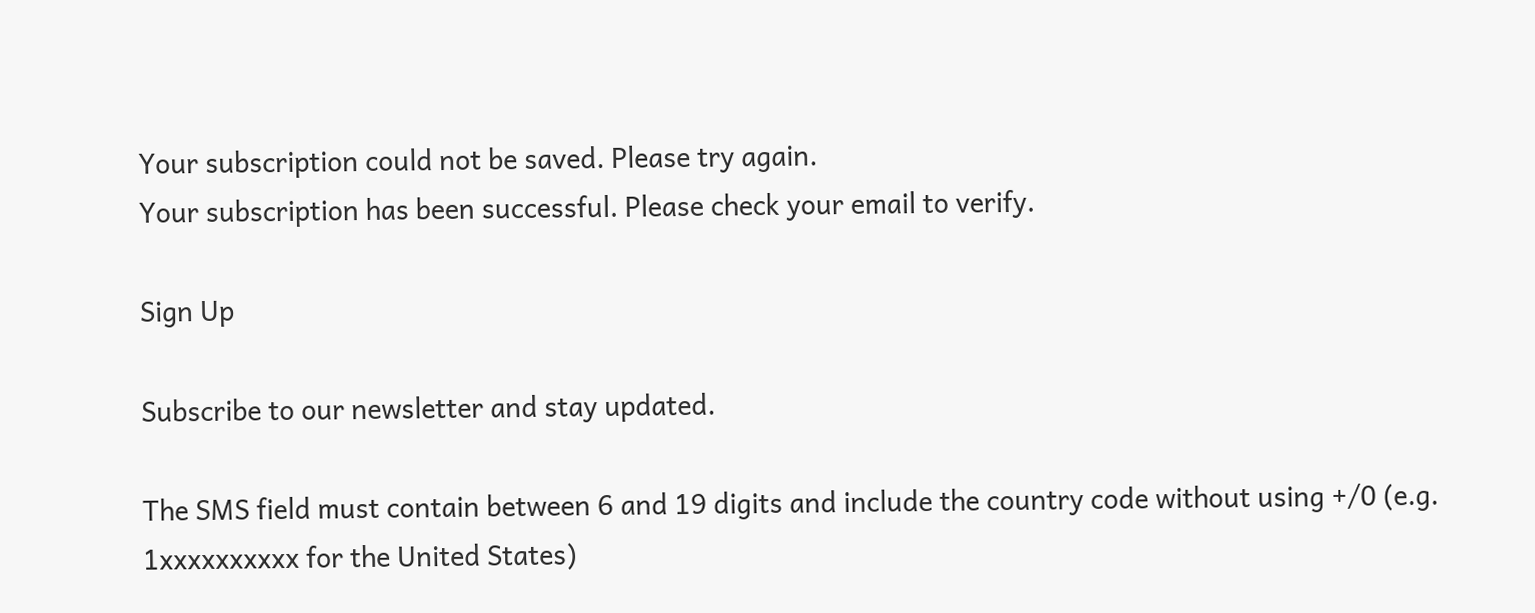Your subscription could not be saved. Please try again.
Your subscription has been successful. Please check your email to verify.

Sign Up

Subscribe to our newsletter and stay updated.

The SMS field must contain between 6 and 19 digits and include the country code without using +/0 (e.g. 1xxxxxxxxxx for the United States)